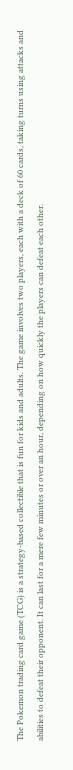The Pokemon trading card game (TCG) is a strategy-based collectible that is fun for kids and adults. The game involves two players, each with a deck of 60 cards, taking turns using attacks and abilities to defeat their opponent. It can last for a mere few minutes or over an hour, depending on how quickly the players can defeat each other.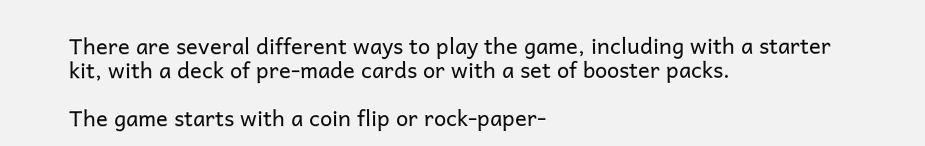There are several different ways to play the game, including with a starter kit, with a deck of pre-made cards or with a set of booster packs.

The game starts with a coin flip or rock-paper-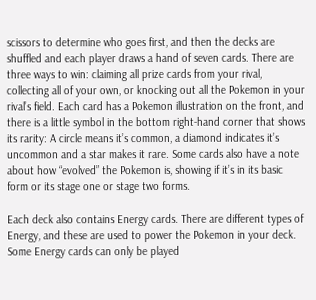scissors to determine who goes first, and then the decks are shuffled and each player draws a hand of seven cards. There are three ways to win: claiming all prize cards from your rival, collecting all of your own, or knocking out all the Pokemon in your rival’s field. Each card has a Pokemon illustration on the front, and there is a little symbol in the bottom right-hand corner that shows its rarity: A circle means it’s common, a diamond indicates it’s uncommon and a star makes it rare. Some cards also have a note about how “evolved” the Pokemon is, showing if it’s in its basic form or its stage one or stage two forms.

Each deck also contains Energy cards. There are different types of Energy, and these are used to power the Pokemon in your deck. Some Energy cards can only be played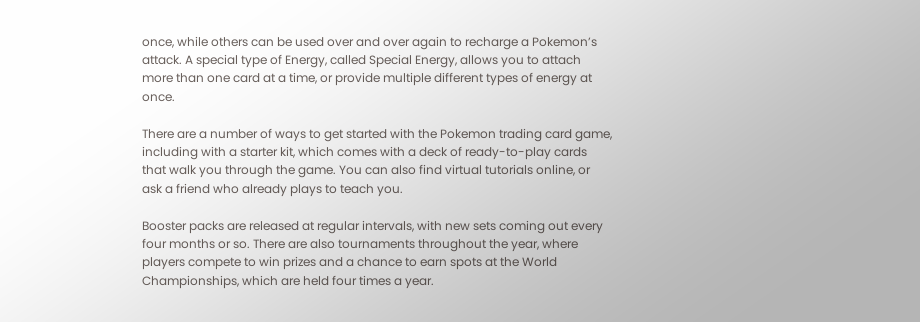once, while others can be used over and over again to recharge a Pokemon’s attack. A special type of Energy, called Special Energy, allows you to attach more than one card at a time, or provide multiple different types of energy at once.

There are a number of ways to get started with the Pokemon trading card game, including with a starter kit, which comes with a deck of ready-to-play cards that walk you through the game. You can also find virtual tutorials online, or ask a friend who already plays to teach you.

Booster packs are released at regular intervals, with new sets coming out every four months or so. There are also tournaments throughout the year, where players compete to win prizes and a chance to earn spots at the World Championships, which are held four times a year.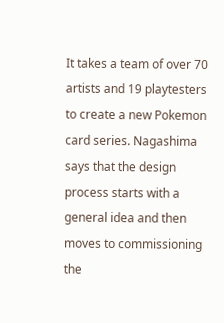It takes a team of over 70 artists and 19 playtesters to create a new Pokemon card series. Nagashima says that the design process starts with a general idea and then moves to commissioning the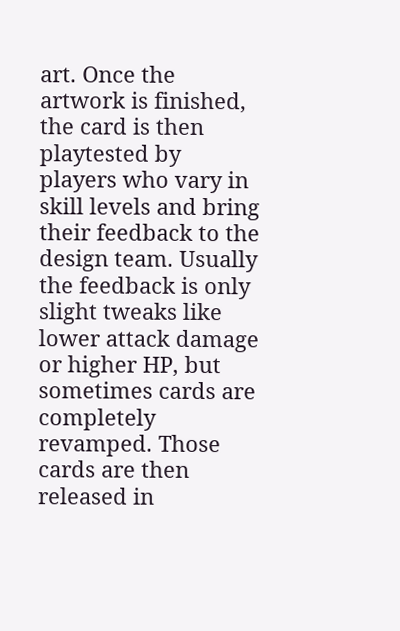art. Once the artwork is finished, the card is then playtested by players who vary in skill levels and bring their feedback to the design team. Usually the feedback is only slight tweaks like lower attack damage or higher HP, but sometimes cards are completely revamped. Those cards are then released in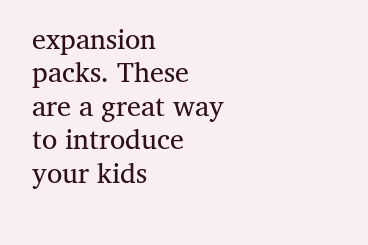expansion packs. These are a great way to introduce your kids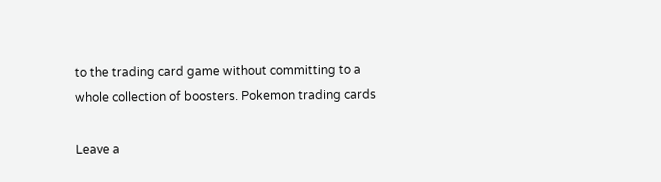to the trading card game without committing to a whole collection of boosters. Pokemon trading cards

Leave a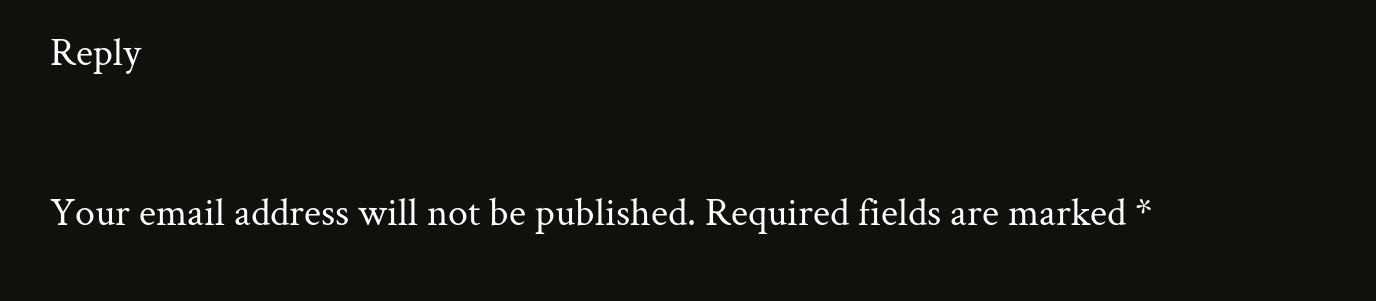Reply

Your email address will not be published. Required fields are marked *